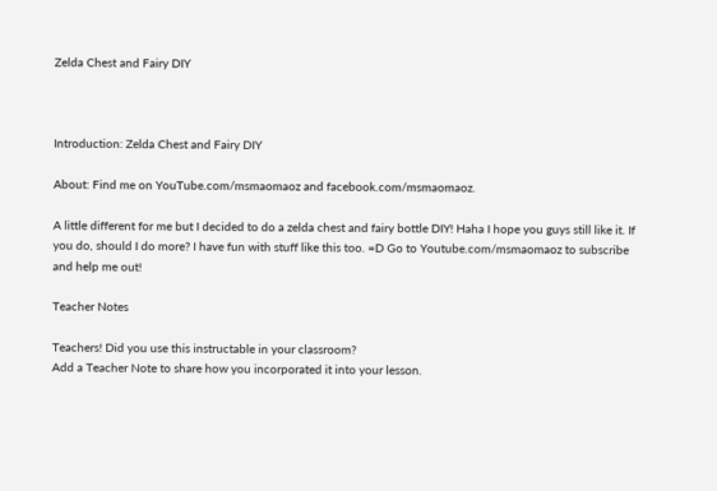Zelda Chest and Fairy DIY



Introduction: Zelda Chest and Fairy DIY

About: Find me on YouTube.com/msmaomaoz and facebook.com/msmaomaoz.

A little different for me but I decided to do a zelda chest and fairy bottle DIY! Haha I hope you guys still like it. If you do, should I do more? I have fun with stuff like this too. =D Go to Youtube.com/msmaomaoz to subscribe and help me out!

Teacher Notes

Teachers! Did you use this instructable in your classroom?
Add a Teacher Note to share how you incorporated it into your lesson.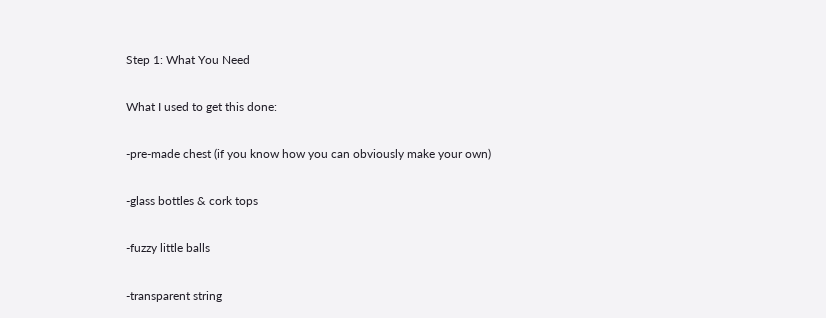Step 1: What You Need

What I used to get this done:

-pre-made chest (if you know how you can obviously make your own)

-glass bottles & cork tops

-fuzzy little balls

-transparent string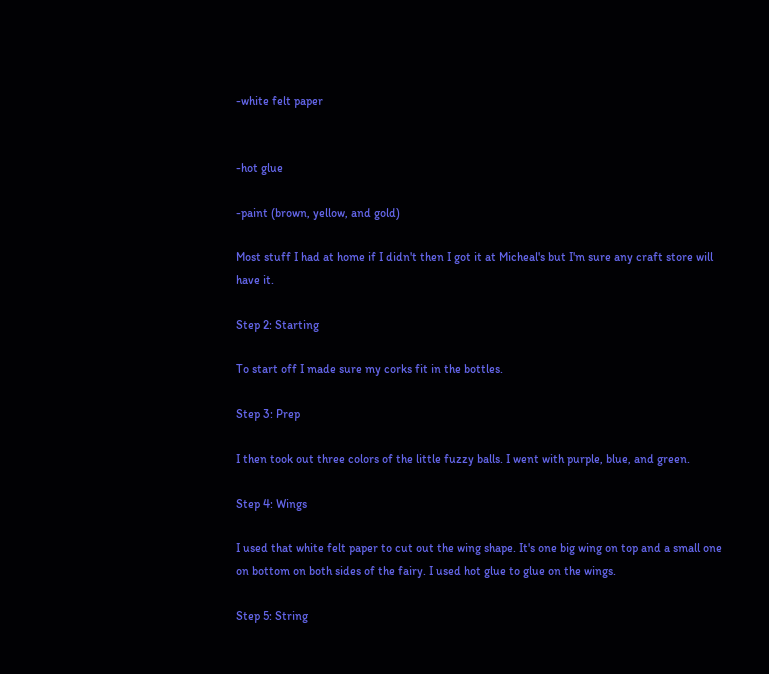-white felt paper


-hot glue

-paint (brown, yellow, and gold)

Most stuff I had at home if I didn't then I got it at Micheal's but I'm sure any craft store will have it.

Step 2: Starting

To start off I made sure my corks fit in the bottles.

Step 3: Prep

I then took out three colors of the little fuzzy balls. I went with purple, blue, and green.

Step 4: Wings

I used that white felt paper to cut out the wing shape. It's one big wing on top and a small one on bottom on both sides of the fairy. I used hot glue to glue on the wings.

Step 5: String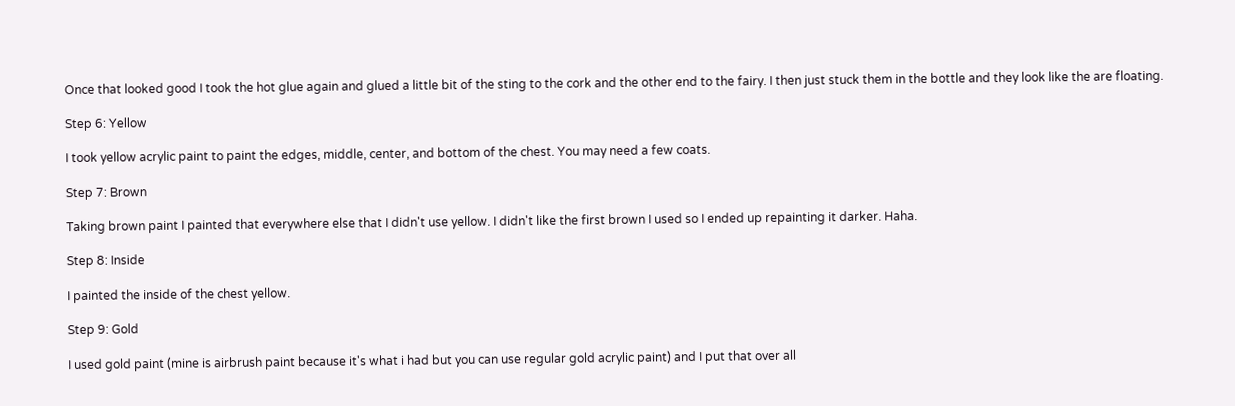Once that looked good I took the hot glue again and glued a little bit of the sting to the cork and the other end to the fairy. I then just stuck them in the bottle and they look like the are floating.

Step 6: Yellow

I took yellow acrylic paint to paint the edges, middle, center, and bottom of the chest. You may need a few coats.

Step 7: Brown

Taking brown paint I painted that everywhere else that I didn't use yellow. I didn't like the first brown I used so I ended up repainting it darker. Haha.

Step 8: Inside

I painted the inside of the chest yellow.

Step 9: Gold

I used gold paint (mine is airbrush paint because it's what i had but you can use regular gold acrylic paint) and I put that over all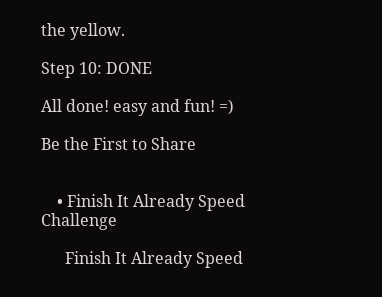the yellow.

Step 10: DONE

All done! easy and fun! =)

Be the First to Share


    • Finish It Already Speed Challenge

      Finish It Already Speed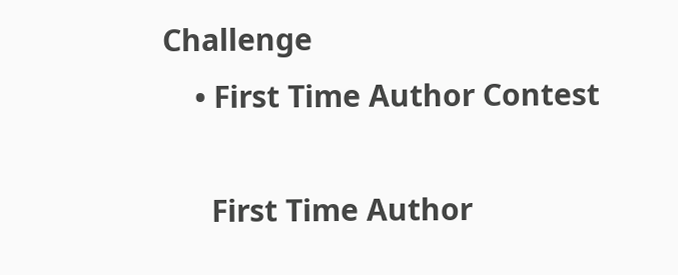Challenge
    • First Time Author Contest

      First Time Author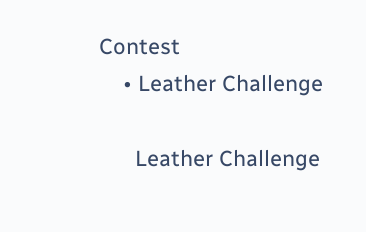Contest
    • Leather Challenge

      Leather Challenge